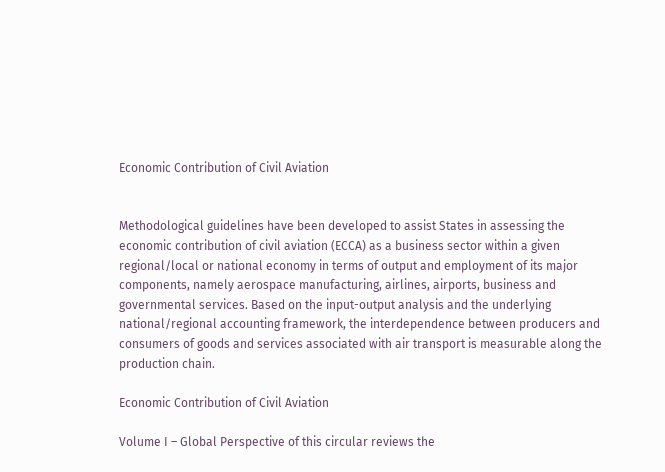Economic Contribution of Civil Aviation


Methodological guidelines have been developed to assist States in assessing the economic contribution of civil aviation (ECCA) as a business sector within a given regional/local or national economy in terms of output and employment of its major components, namely aerospace manufacturing, airlines, airports, business and governmental services. Based on the input-output analysis and the underlying national/regional accounting framework, the interdependence between producers and consumers of goods and services associated with air transport is measurable along the production chain.

Economic Contribution of Civil Aviation

Volume I – Global Perspective of this circular reviews the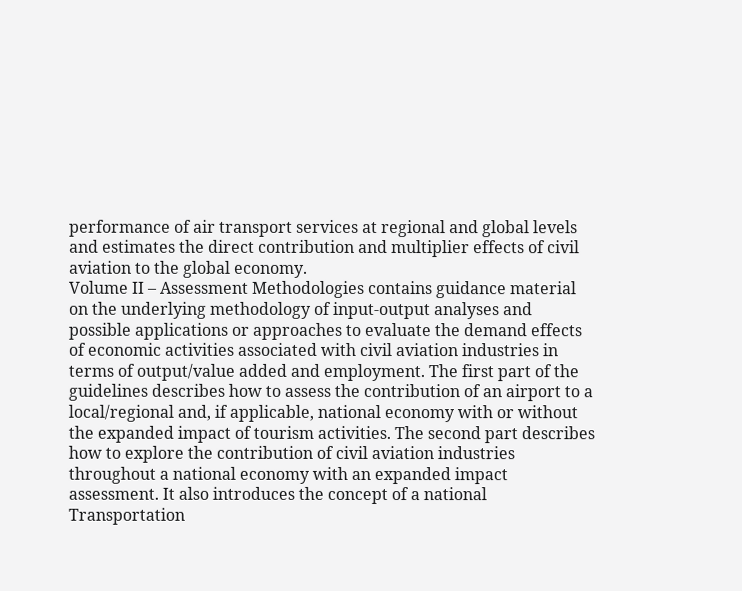performance of air transport services at regional and global levels and estimates the direct contribution and multiplier effects of civil aviation to the global economy.
Volume II – Assessment Methodologies contains guidance material on the underlying methodology of input-output analyses and possible applications or approaches to evaluate the demand effects of economic activities associated with civil aviation industries in terms of output/value added and employment. The first part of the guidelines describes how to assess the contribution of an airport to a local/regional and, if applicable, national economy with or without the expanded impact of tourism activities. The second part describes how to explore the contribution of civil aviation industries throughout a national economy with an expanded impact assessment. It also introduces the concept of a national Transportation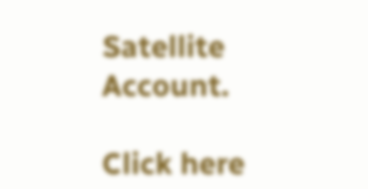Satellite Account.

Click here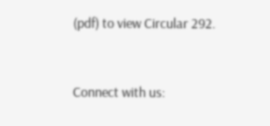(pdf) to view Circular 292.


Connect with us: